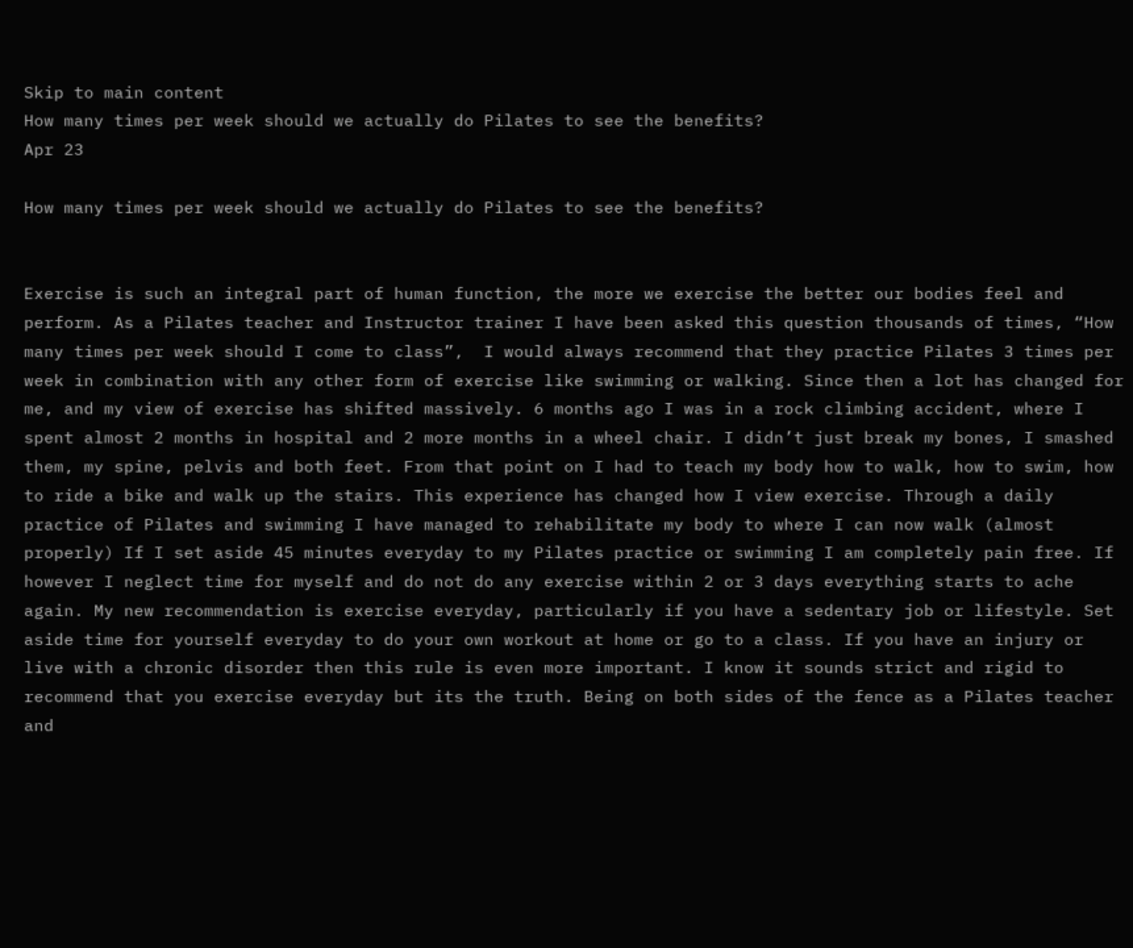Skip to main content
How many times per week should we actually do Pilates to see the benefits?
Apr 23

How many times per week should we actually do Pilates to see the benefits?


Exercise is such an integral part of human function, the more we exercise the better our bodies feel and perform. As a Pilates teacher and Instructor trainer I have been asked this question thousands of times, “How many times per week should I come to class”,  I would always recommend that they practice Pilates 3 times per week in combination with any other form of exercise like swimming or walking. Since then a lot has changed for me, and my view of exercise has shifted massively. 6 months ago I was in a rock climbing accident, where I spent almost 2 months in hospital and 2 more months in a wheel chair. I didn’t just break my bones, I smashed them, my spine, pelvis and both feet. From that point on I had to teach my body how to walk, how to swim, how to ride a bike and walk up the stairs. This experience has changed how I view exercise. Through a daily practice of Pilates and swimming I have managed to rehabilitate my body to where I can now walk (almost properly) If I set aside 45 minutes everyday to my Pilates practice or swimming I am completely pain free. If however I neglect time for myself and do not do any exercise within 2 or 3 days everything starts to ache again. My new recommendation is exercise everyday, particularly if you have a sedentary job or lifestyle. Set aside time for yourself everyday to do your own workout at home or go to a class. If you have an injury or live with a chronic disorder then this rule is even more important. I know it sounds strict and rigid to recommend that you exercise everyday but its the truth. Being on both sides of the fence as a Pilates teacher and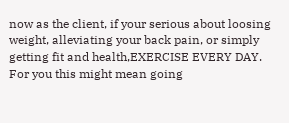now as the client, if your serious about loosing weight, alleviating your back pain, or simply getting fit and health,EXERCISE EVERY DAY. For you this might mean going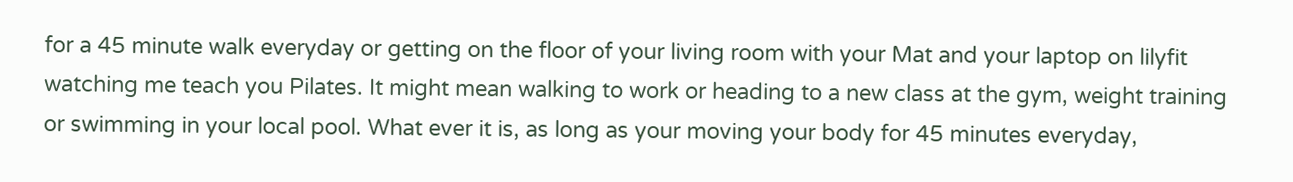for a 45 minute walk everyday or getting on the floor of your living room with your Mat and your laptop on lilyfit watching me teach you Pilates. It might mean walking to work or heading to a new class at the gym, weight training or swimming in your local pool. What ever it is, as long as your moving your body for 45 minutes everyday,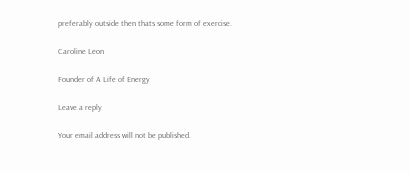preferably outside then thats some form of exercise.

Caroline Leon

Founder of A Life of Energy

Leave a reply

Your email address will not be published.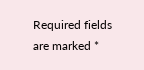Required fields are marked *